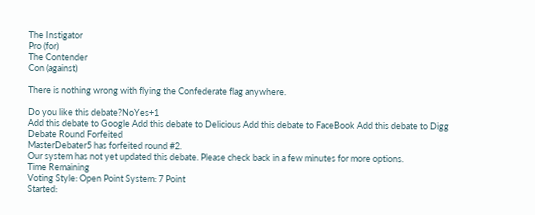The Instigator
Pro (for)
The Contender
Con (against)

There is nothing wrong with flying the Confederate flag anywhere.

Do you like this debate?NoYes+1
Add this debate to Google Add this debate to Delicious Add this debate to FaceBook Add this debate to Digg
Debate Round Forfeited
MasterDebater5 has forfeited round #2.
Our system has not yet updated this debate. Please check back in a few minutes for more options.
Time Remaining
Voting Style: Open Point System: 7 Point
Started: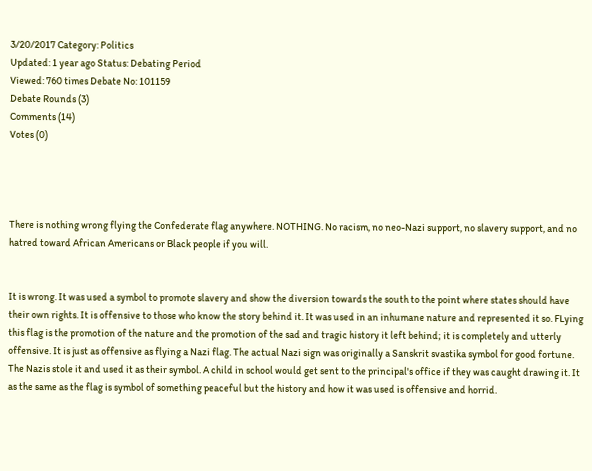3/20/2017 Category: Politics
Updated: 1 year ago Status: Debating Period
Viewed: 760 times Debate No: 101159
Debate Rounds (3)
Comments (14)
Votes (0)




There is nothing wrong flying the Confederate flag anywhere. NOTHING. No racism, no neo-Nazi support, no slavery support, and no hatred toward African Americans or Black people if you will.


It is wrong. It was used a symbol to promote slavery and show the diversion towards the south to the point where states should have their own rights. It is offensive to those who know the story behind it. It was used in an inhumane nature and represented it so. FLying this flag is the promotion of the nature and the promotion of the sad and tragic history it left behind; it is completely and utterly offensive. It is just as offensive as flying a Nazi flag. The actual Nazi sign was originally a Sanskrit svastika symbol for good fortune. The Nazis stole it and used it as their symbol. A child in school would get sent to the principal's office if they was caught drawing it. It as the same as the flag is symbol of something peaceful but the history and how it was used is offensive and horrid.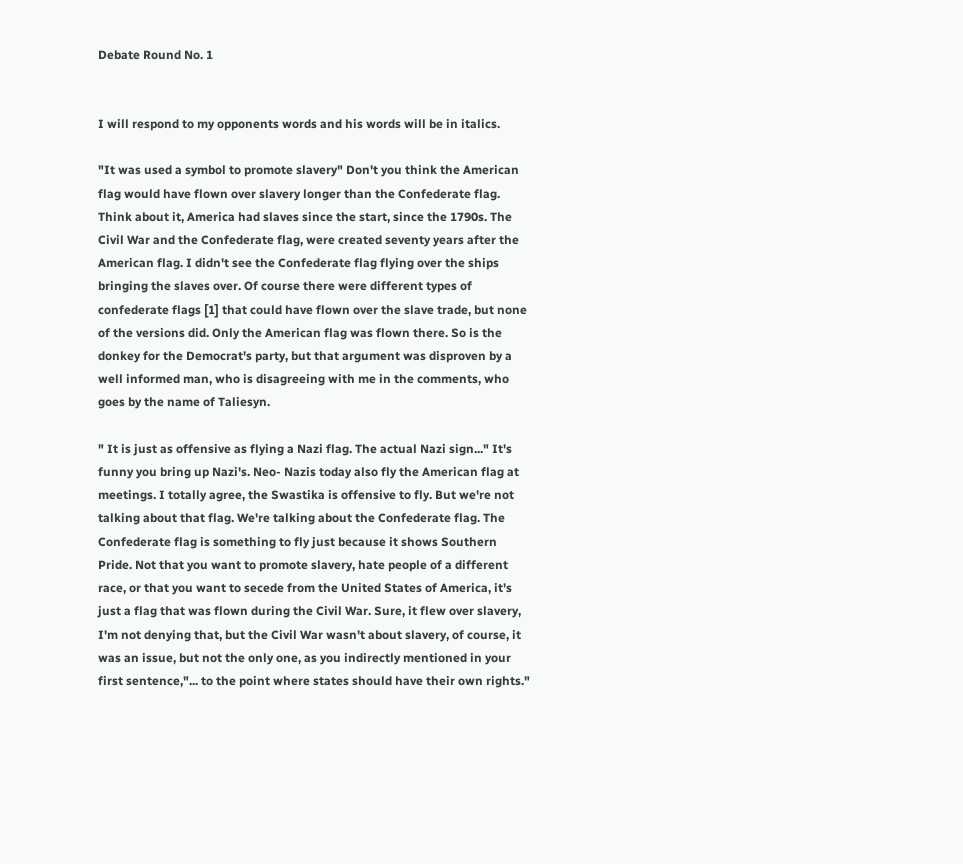Debate Round No. 1


I will respond to my opponents words and his words will be in italics.

"It was used a symbol to promote slavery" Don't you think the American flag would have flown over slavery longer than the Confederate flag. Think about it, America had slaves since the start, since the 1790s. The Civil War and the Confederate flag, were created seventy years after the American flag. I didn't see the Confederate flag flying over the ships bringing the slaves over. Of course there were different types of confederate flags [1] that could have flown over the slave trade, but none of the versions did. Only the American flag was flown there. So is the donkey for the Democrat's party, but that argument was disproven by a well informed man, who is disagreeing with me in the comments, who goes by the name of Taliesyn.

" It is just as offensive as flying a Nazi flag. The actual Nazi sign..." It's funny you bring up Nazi's. Neo- Nazis today also fly the American flag at meetings. I totally agree, the Swastika is offensive to fly. But we're not talking about that flag. We're talking about the Confederate flag. The Confederate flag is something to fly just because it shows Southern Pride. Not that you want to promote slavery, hate people of a different race, or that you want to secede from the United States of America, it's just a flag that was flown during the Civil War. Sure, it flew over slavery, I'm not denying that, but the Civil War wasn't about slavery, of course, it was an issue, but not the only one, as you indirectly mentioned in your first sentence,"... to the point where states should have their own rights."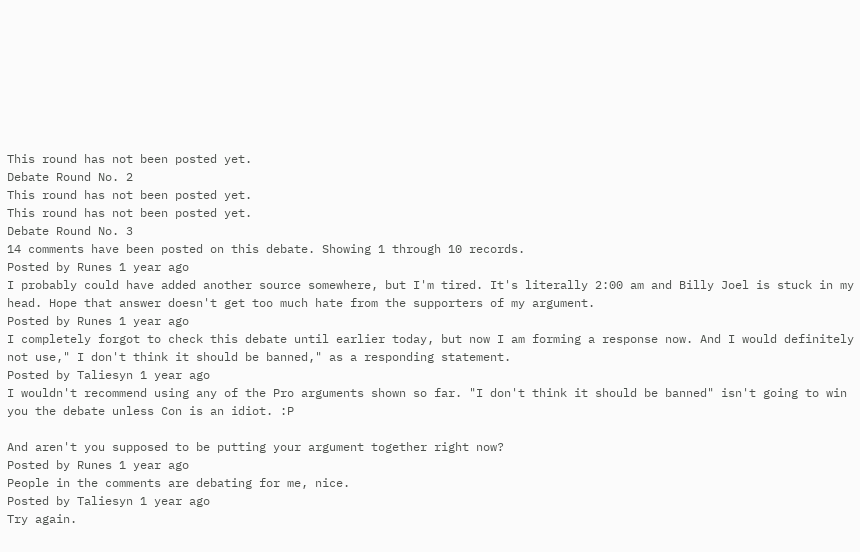This round has not been posted yet.
Debate Round No. 2
This round has not been posted yet.
This round has not been posted yet.
Debate Round No. 3
14 comments have been posted on this debate. Showing 1 through 10 records.
Posted by Runes 1 year ago
I probably could have added another source somewhere, but I'm tired. It's literally 2:00 am and Billy Joel is stuck in my head. Hope that answer doesn't get too much hate from the supporters of my argument.
Posted by Runes 1 year ago
I completely forgot to check this debate until earlier today, but now I am forming a response now. And I would definitely not use," I don't think it should be banned," as a responding statement.
Posted by Taliesyn 1 year ago
I wouldn't recommend using any of the Pro arguments shown so far. "I don't think it should be banned" isn't going to win you the debate unless Con is an idiot. :P

And aren't you supposed to be putting your argument together right now?
Posted by Runes 1 year ago
People in the comments are debating for me, nice.
Posted by Taliesyn 1 year ago
Try again.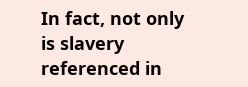In fact, not only is slavery referenced in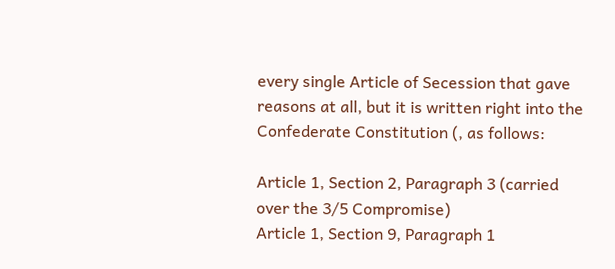every single Article of Secession that gave reasons at all, but it is written right into the Confederate Constitution (, as follows:

Article 1, Section 2, Paragraph 3 (carried over the 3/5 Compromise)
Article 1, Section 9, Paragraph 1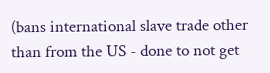(bans international slave trade other than from the US - done to not get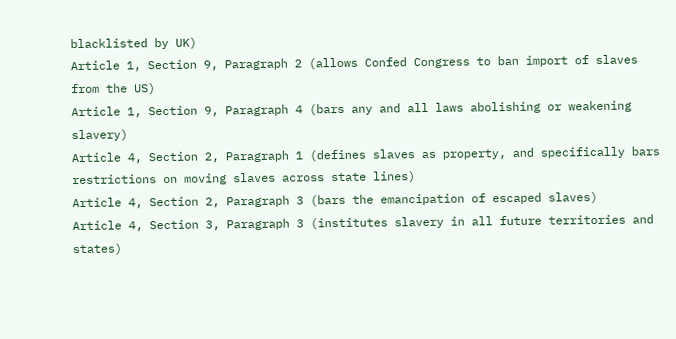blacklisted by UK)
Article 1, Section 9, Paragraph 2 (allows Confed Congress to ban import of slaves from the US)
Article 1, Section 9, Paragraph 4 (bars any and all laws abolishing or weakening slavery)
Article 4, Section 2, Paragraph 1 (defines slaves as property, and specifically bars restrictions on moving slaves across state lines)
Article 4, Section 2, Paragraph 3 (bars the emancipation of escaped slaves)
Article 4, Section 3, Paragraph 3 (institutes slavery in all future territories and states)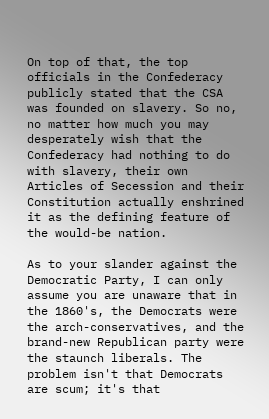On top of that, the top officials in the Confederacy publicly stated that the CSA was founded on slavery. So no, no matter how much you may desperately wish that the Confederacy had nothing to do with slavery, their own Articles of Secession and their Constitution actually enshrined it as the defining feature of the would-be nation.

As to your slander against the Democratic Party, I can only assume you are unaware that in the 1860's, the Democrats were the arch-conservatives, and the brand-new Republican party were the staunch liberals. The problem isn't that Democrats are scum; it's that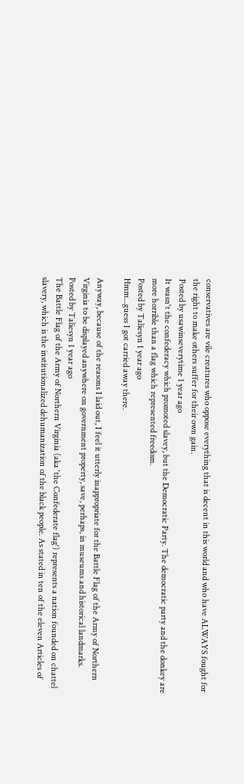conservatives are vile creatures who oppose everything that is decent in this world and who have ALWAYS fought for the right to make others suffer for their own gain.
Posted by usawinseverytime 1 year ago
It wasn't the confederacy which promoted slavey, but the Democratic Party. The democratic party and the donkey are more horrible than a flag which represented freedom.
Posted by Taliesyn 1 year ago
Hmm...guess I got carried away there.

Anyway, because of the reasons I laid out, I feel it utterly inappropriate for the Battle Flag of the Army of Northern Virginia to be displayed anywhere on government property, save, perhaps, in museums and historical landmarks.
Posted by Taliesyn 1 year ago
The Battle Flag of the Army of Northern Virginia (aka 'the Confederate flag') represents a nation founded on chattel slavery, which is the institutionalized dehumanization of the black people. As stated in ten of the eleven Articles of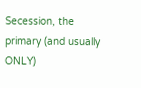Secession, the primary (and usually ONLY)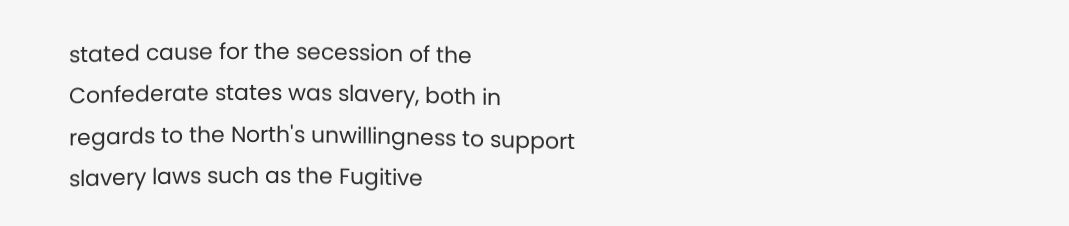stated cause for the secession of the Confederate states was slavery, both in regards to the North's unwillingness to support slavery laws such as the Fugitive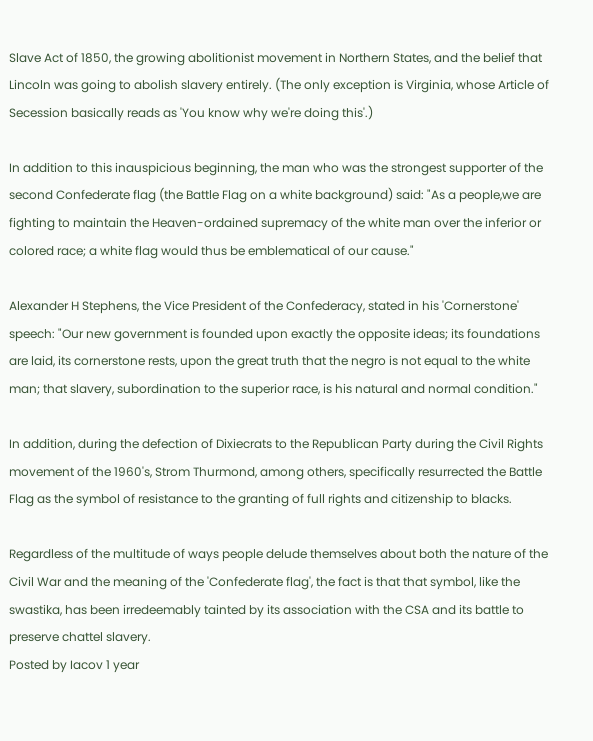Slave Act of 1850, the growing abolitionist movement in Northern States, and the belief that Lincoln was going to abolish slavery entirely. (The only exception is Virginia, whose Article of Secession basically reads as 'You know why we're doing this'.)

In addition to this inauspicious beginning, the man who was the strongest supporter of the second Confederate flag (the Battle Flag on a white background) said: "As a people,we are fighting to maintain the Heaven-ordained supremacy of the white man over the inferior or colored race; a white flag would thus be emblematical of our cause."

Alexander H Stephens, the Vice President of the Confederacy, stated in his 'Cornerstone' speech: "Our new government is founded upon exactly the opposite ideas; its foundations are laid, its cornerstone rests, upon the great truth that the negro is not equal to the white man; that slavery, subordination to the superior race, is his natural and normal condition."

In addition, during the defection of Dixiecrats to the Republican Party during the Civil Rights movement of the 1960's, Strom Thurmond, among others, specifically resurrected the Battle Flag as the symbol of resistance to the granting of full rights and citizenship to blacks.

Regardless of the multitude of ways people delude themselves about both the nature of the Civil War and the meaning of the 'Confederate flag', the fact is that that symbol, like the swastika, has been irredeemably tainted by its association with the CSA and its battle to preserve chattel slavery.
Posted by Iacov 1 year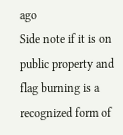ago
Side note if it is on public property and flag burning is a recognized form of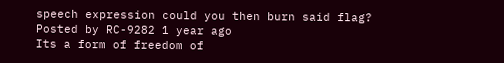speech expression could you then burn said flag?
Posted by RC-9282 1 year ago
Its a form of freedom of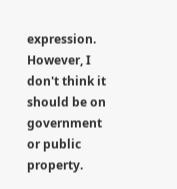expression. However, I don't think it should be on government or public property.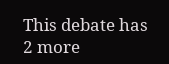This debate has 2 more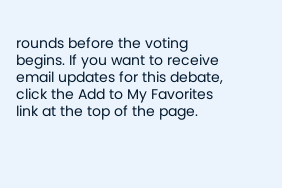rounds before the voting begins. If you want to receive email updates for this debate, click the Add to My Favorites link at the top of the page.